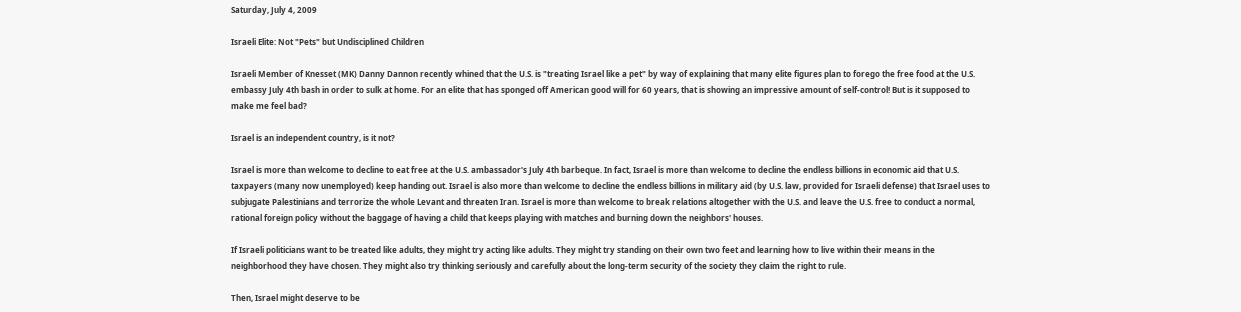Saturday, July 4, 2009

Israeli Elite: Not "Pets" but Undisciplined Children

Israeli Member of Knesset (MK) Danny Dannon recently whined that the U.S. is "treating Israel like a pet" by way of explaining that many elite figures plan to forego the free food at the U.S. embassy July 4th bash in order to sulk at home. For an elite that has sponged off American good will for 60 years, that is showing an impressive amount of self-control! But is it supposed to make me feel bad?

Israel is an independent country, is it not?

Israel is more than welcome to decline to eat free at the U.S. ambassador's July 4th barbeque. In fact, Israel is more than welcome to decline the endless billions in economic aid that U.S. taxpayers (many now unemployed) keep handing out. Israel is also more than welcome to decline the endless billions in military aid (by U.S. law, provided for Israeli defense) that Israel uses to subjugate Palestinians and terrorize the whole Levant and threaten Iran. Israel is more than welcome to break relations altogether with the U.S. and leave the U.S. free to conduct a normal, rational foreign policy without the baggage of having a child that keeps playing with matches and burning down the neighbors' houses.

If Israeli politicians want to be treated like adults, they might try acting like adults. They might try standing on their own two feet and learning how to live within their means in the neighborhood they have chosen. They might also try thinking seriously and carefully about the long-term security of the society they claim the right to rule.

Then, Israel might deserve to be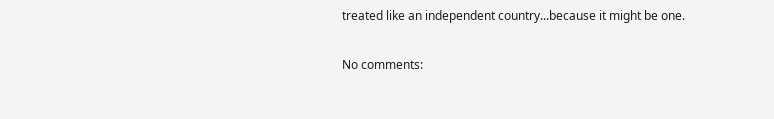treated like an independent country...because it might be one.

No comments: